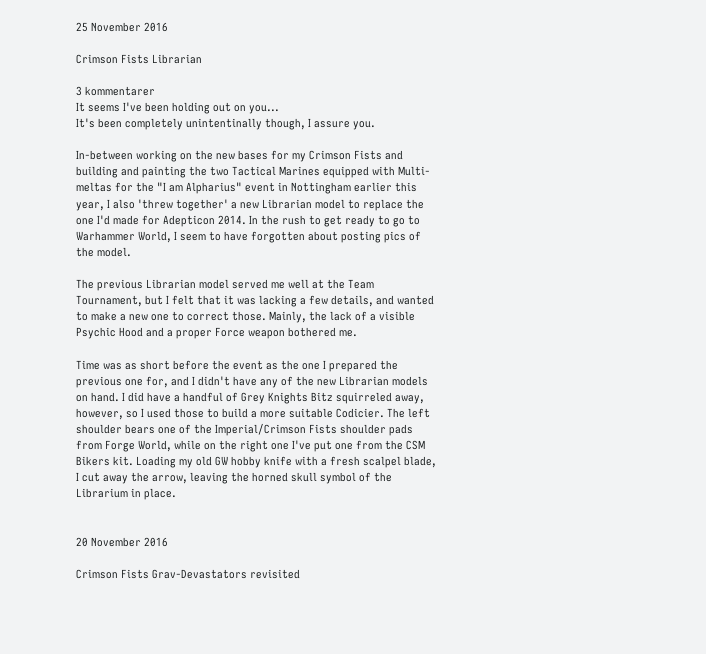25 November 2016

Crimson Fists Librarian

3 kommentarer
It seems I've been holding out on you...
It's been completely unintentinally though, I assure you.

In-between working on the new bases for my Crimson Fists and building and painting the two Tactical Marines equipped with Multi-meltas for the "I am Alpharius" event in Nottingham earlier this year, I also 'threw together' a new Librarian model to replace the one I'd made for Adepticon 2014. In the rush to get ready to go to Warhammer World, I seem to have forgotten about posting pics of the model.

The previous Librarian model served me well at the Team Tournament, but I felt that it was lacking a few details, and wanted to make a new one to correct those. Mainly, the lack of a visible Psychic Hood and a proper Force weapon bothered me.

Time was as short before the event as the one I prepared the previous one for, and I didn't have any of the new Librarian models on hand. I did have a handful of Grey Knights Bitz squirreled away, however, so I used those to build a more suitable Codicier. The left shoulder bears one of the Imperial/Crimson Fists shoulder pads from Forge World, while on the right one I've put one from the CSM Bikers kit. Loading my old GW hobby knife with a fresh scalpel blade, I cut away the arrow, leaving the horned skull symbol of the Librarium in place.


20 November 2016

Crimson Fists Grav-Devastators revisited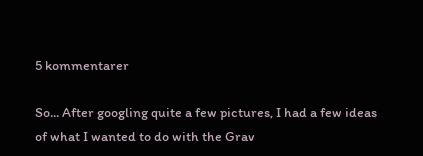5 kommentarer

So... After googling quite a few pictures, I had a few ideas of what I wanted to do with the Grav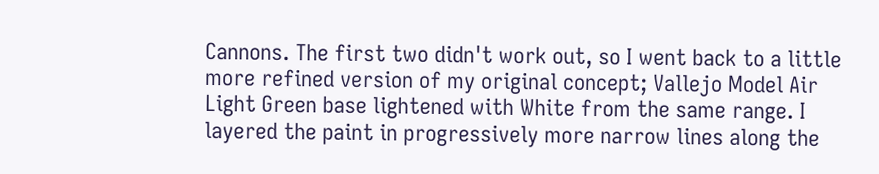Cannons. The first two didn't work out, so I went back to a little more refined version of my original concept; Vallejo Model Air Light Green base lightened with White from the same range. I layered the paint in progressively more narrow lines along the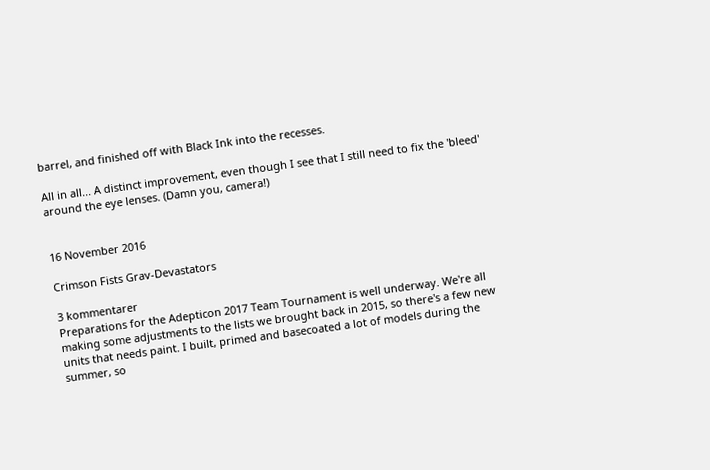barrel, and finished off with Black Ink into the recesses.

All in all... A distinct improvement, even though I see that I still need to fix the 'bleed' around the eye lenses. (Damn you, camera!)


16 November 2016

Crimson Fists Grav-Devastators

3 kommentarer
Preparations for the Adepticon 2017 Team Tournament is well underway. We're all making some adjustments to the lists we brought back in 2015, so there's a few new units that needs paint. I built, primed and basecoated a lot of models during the summer, so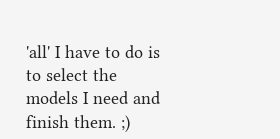'all' I have to do is to select the models I need and finish them. ;)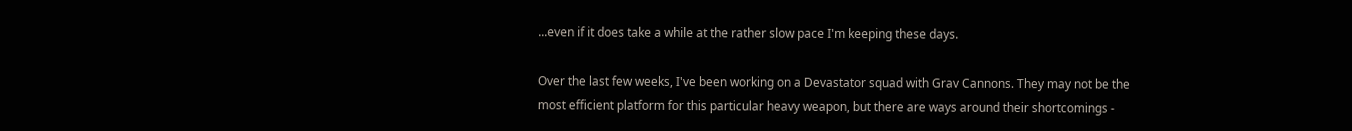...even if it does take a while at the rather slow pace I'm keeping these days.

Over the last few weeks, I've been working on a Devastator squad with Grav Cannons. They may not be the most efficient platform for this particular heavy weapon, but there are ways around their shortcomings -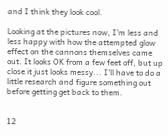and I think they look cool.

Looking at the pictures now, I'm less and less happy with how the attempted glow effect on the cannons themselves came out. It looks OK from a few feet off, but up close it just looks messy... I'll have to do a little research and figure something out before getting get back to them.


12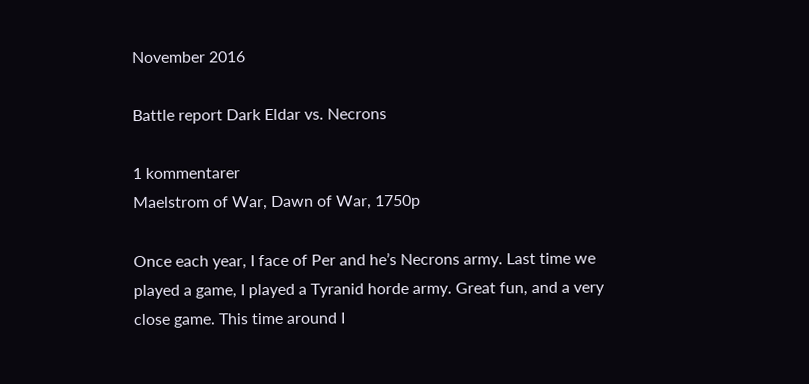November 2016

Battle report Dark Eldar vs. Necrons

1 kommentarer
Maelstrom of War, Dawn of War, 1750p

Once each year, I face of Per and he’s Necrons army. Last time we played a game, I played a Tyranid horde army. Great fun, and a very close game. This time around I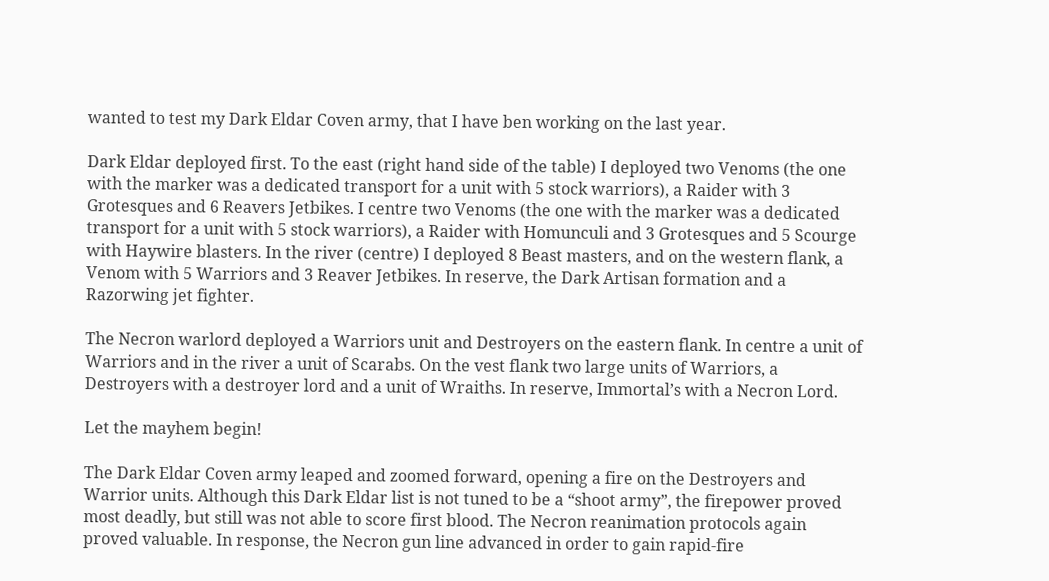wanted to test my Dark Eldar Coven army, that I have ben working on the last year.

Dark Eldar deployed first. To the east (right hand side of the table) I deployed two Venoms (the one with the marker was a dedicated transport for a unit with 5 stock warriors), a Raider with 3 Grotesques and 6 Reavers Jetbikes. I centre two Venoms (the one with the marker was a dedicated transport for a unit with 5 stock warriors), a Raider with Homunculi and 3 Grotesques and 5 Scourge with Haywire blasters. In the river (centre) I deployed 8 Beast masters, and on the western flank, a Venom with 5 Warriors and 3 Reaver Jetbikes. In reserve, the Dark Artisan formation and a Razorwing jet fighter.

The Necron warlord deployed a Warriors unit and Destroyers on the eastern flank. In centre a unit of Warriors and in the river a unit of Scarabs. On the vest flank two large units of Warriors, a Destroyers with a destroyer lord and a unit of Wraiths. In reserve, Immortal’s with a Necron Lord.

Let the mayhem begin!

The Dark Eldar Coven army leaped and zoomed forward, opening a fire on the Destroyers and Warrior units. Although this Dark Eldar list is not tuned to be a “shoot army”, the firepower proved most deadly, but still was not able to score first blood. The Necron reanimation protocols again proved valuable. In response, the Necron gun line advanced in order to gain rapid-fire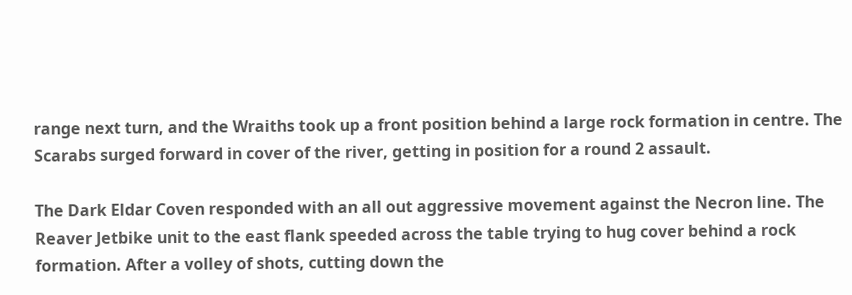range next turn, and the Wraiths took up a front position behind a large rock formation in centre. The Scarabs surged forward in cover of the river, getting in position for a round 2 assault.

The Dark Eldar Coven responded with an all out aggressive movement against the Necron line. The Reaver Jetbike unit to the east flank speeded across the table trying to hug cover behind a rock formation. After a volley of shots, cutting down the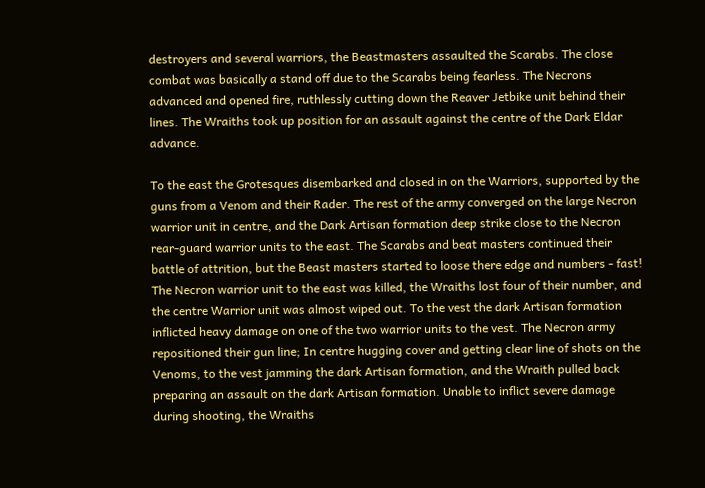destroyers and several warriors, the Beastmasters assaulted the Scarabs. The close combat was basically a stand off due to the Scarabs being fearless. The Necrons advanced and opened fire, ruthlessly cutting down the Reaver Jetbike unit behind their lines. The Wraiths took up position for an assault against the centre of the Dark Eldar advance.

To the east the Grotesques disembarked and closed in on the Warriors, supported by the guns from a Venom and their Rader. The rest of the army converged on the large Necron warrior unit in centre, and the Dark Artisan formation deep strike close to the Necron rear-guard warrior units to the east. The Scarabs and beat masters continued their battle of attrition, but the Beast masters started to loose there edge and numbers - fast! The Necron warrior unit to the east was killed, the Wraiths lost four of their number, and the centre Warrior unit was almost wiped out. To the vest the dark Artisan formation inflicted heavy damage on one of the two warrior units to the vest. The Necron army repositioned their gun line; In centre hugging cover and getting clear line of shots on the Venoms, to the vest jamming the dark Artisan formation, and the Wraith pulled back preparing an assault on the dark Artisan formation. Unable to inflict severe damage during shooting, the Wraiths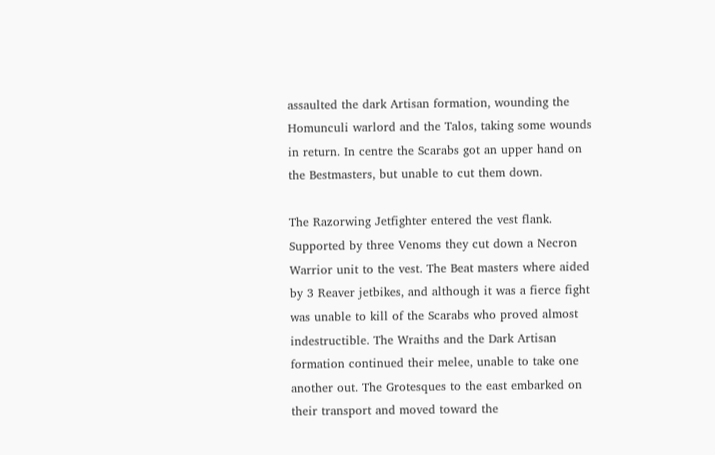assaulted the dark Artisan formation, wounding the Homunculi warlord and the Talos, taking some wounds in return. In centre the Scarabs got an upper hand on the Bestmasters, but unable to cut them down.

The Razorwing Jetfighter entered the vest flank. Supported by three Venoms they cut down a Necron Warrior unit to the vest. The Beat masters where aided by 3 Reaver jetbikes, and although it was a fierce fight was unable to kill of the Scarabs who proved almost indestructible. The Wraiths and the Dark Artisan formation continued their melee, unable to take one another out. The Grotesques to the east embarked on their transport and moved toward the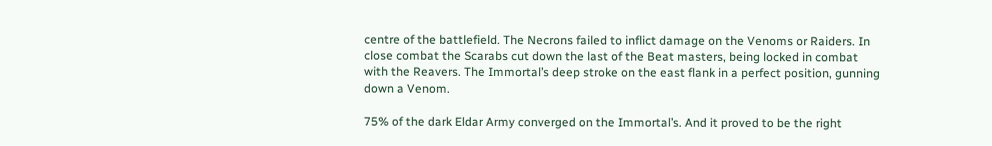centre of the battlefield. The Necrons failed to inflict damage on the Venoms or Raiders. In close combat the Scarabs cut down the last of the Beat masters, being locked in combat with the Reavers. The Immortal’s deep stroke on the east flank in a perfect position, gunning down a Venom.

75% of the dark Eldar Army converged on the Immortal’s. And it proved to be the right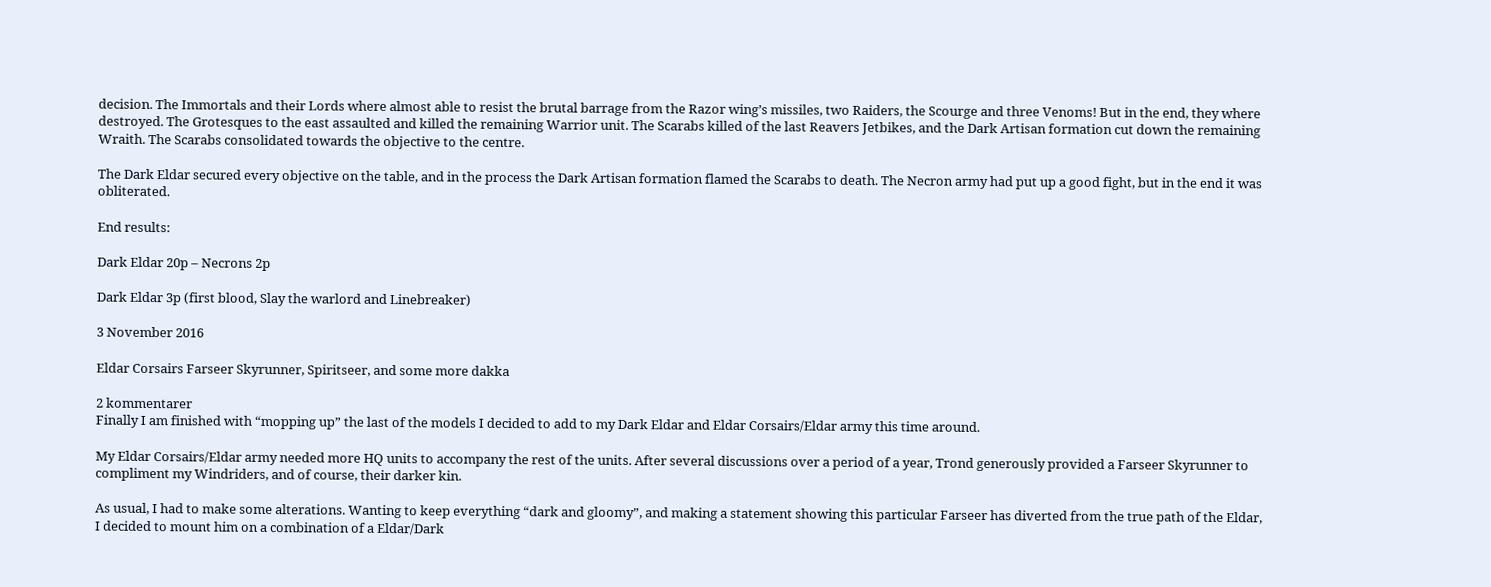decision. The Immortals and their Lords where almost able to resist the brutal barrage from the Razor wing’s missiles, two Raiders, the Scourge and three Venoms! But in the end, they where destroyed. The Grotesques to the east assaulted and killed the remaining Warrior unit. The Scarabs killed of the last Reavers Jetbikes, and the Dark Artisan formation cut down the remaining Wraith. The Scarabs consolidated towards the objective to the centre.

The Dark Eldar secured every objective on the table, and in the process the Dark Artisan formation flamed the Scarabs to death. The Necron army had put up a good fight, but in the end it was obliterated.

End results:

Dark Eldar 20p – Necrons 2p

Dark Eldar 3p (first blood, Slay the warlord and Linebreaker)

3 November 2016

Eldar Corsairs Farseer Skyrunner, Spiritseer, and some more dakka

2 kommentarer
Finally I am finished with “mopping up” the last of the models I decided to add to my Dark Eldar and Eldar Corsairs/Eldar army this time around.

My Eldar Corsairs/Eldar army needed more HQ units to accompany the rest of the units. After several discussions over a period of a year, Trond generously provided a Farseer Skyrunner to compliment my Windriders, and of course, their darker kin.

As usual, I had to make some alterations. Wanting to keep everything “dark and gloomy”, and making a statement showing this particular Farseer has diverted from the true path of the Eldar, I decided to mount him on a combination of a Eldar/Dark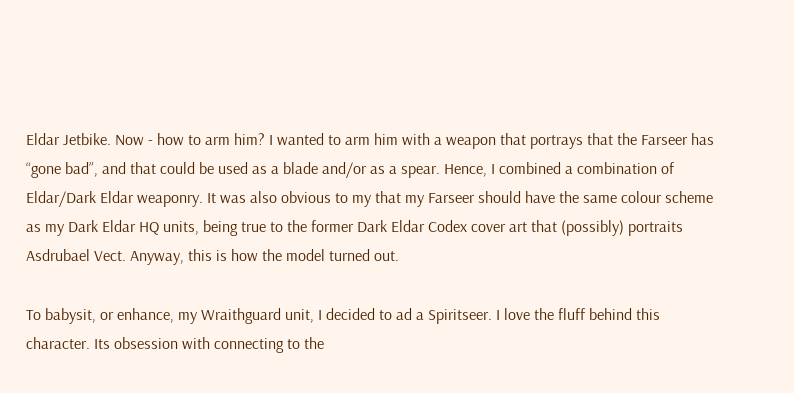Eldar Jetbike. Now - how to arm him? I wanted to arm him with a weapon that portrays that the Farseer has “gone bad”, and that could be used as a blade and/or as a spear. Hence, I combined a combination of Eldar/Dark Eldar weaponry. It was also obvious to my that my Farseer should have the same colour scheme as my Dark Eldar HQ units, being true to the former Dark Eldar Codex cover art that (possibly) portraits Asdrubael Vect. Anyway, this is how the model turned out.

To babysit, or enhance, my Wraithguard unit, I decided to ad a Spiritseer. I love the fluff behind this character. Its obsession with connecting to the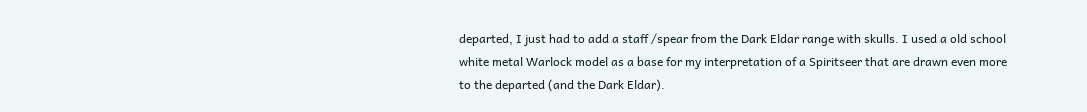departed, I just had to add a staff /spear from the Dark Eldar range with skulls. I used a old school white metal Warlock model as a base for my interpretation of a Spiritseer that are drawn even more to the departed (and the Dark Eldar).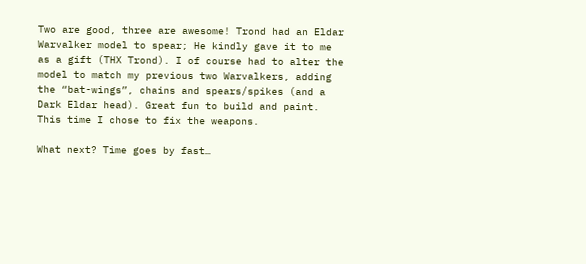Two are good, three are awesome! Trond had an Eldar Warvalker model to spear; He kindly gave it to me as a gift (THX Trond). I of course had to alter the model to match my previous two Warvalkers, adding the “bat-wings”, chains and spears/spikes (and a Dark Eldar head). Great fun to build and paint. This time I chose to fix the weapons.

What next? Time goes by fast…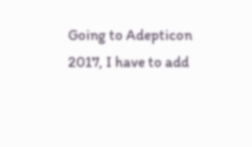Going to Adepticon 2017, I have to add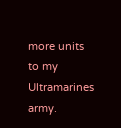more units to my Ultramarines army.